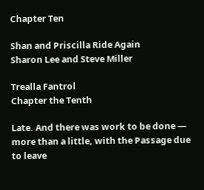Chapter Ten

Shan and Priscilla Ride Again
Sharon Lee and Steve Miller

Trealla Fantrol
Chapter the Tenth

Late. And there was work to be done — more than a little, with the Passage due to leave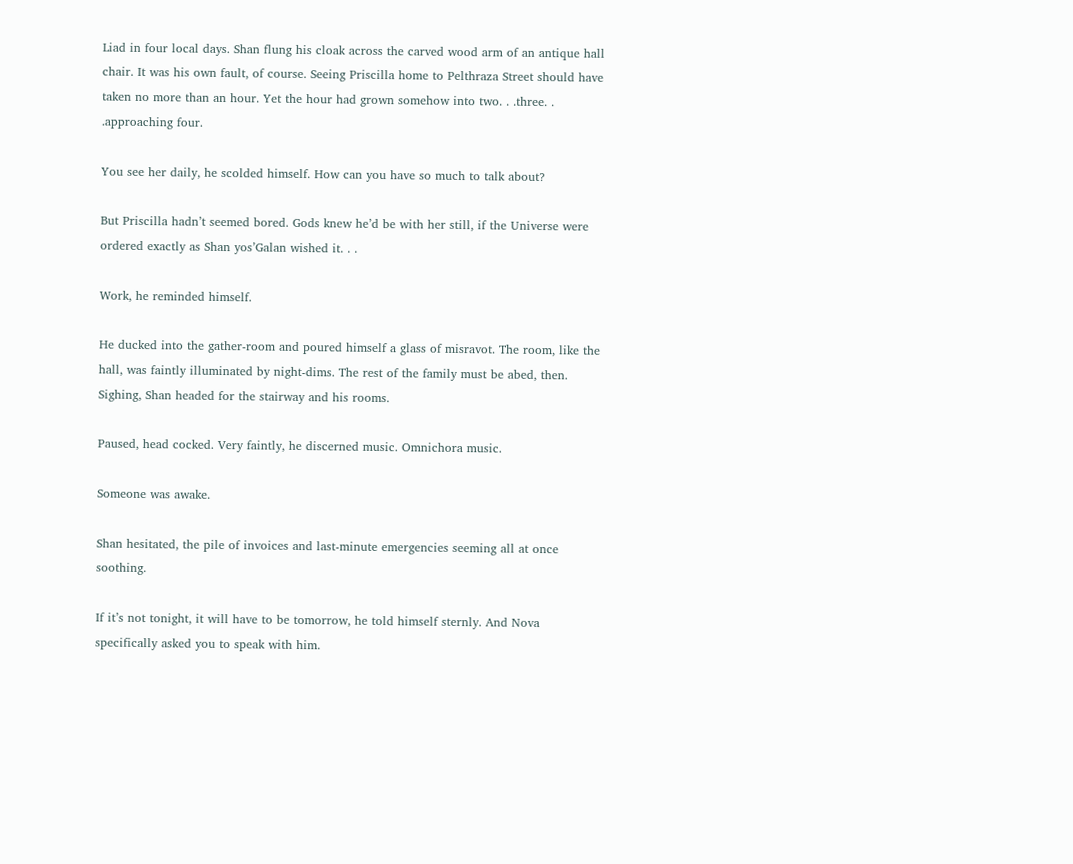Liad in four local days. Shan flung his cloak across the carved wood arm of an antique hall chair. It was his own fault, of course. Seeing Priscilla home to Pelthraza Street should have taken no more than an hour. Yet the hour had grown somehow into two. . .three. . .approaching four.

You see her daily, he scolded himself. How can you have so much to talk about?

But Priscilla hadn’t seemed bored. Gods knew he’d be with her still, if the Universe were ordered exactly as Shan yos’Galan wished it. . .

Work, he reminded himself.

He ducked into the gather-room and poured himself a glass of misravot. The room, like the hall, was faintly illuminated by night-dims. The rest of the family must be abed, then. Sighing, Shan headed for the stairway and his rooms.

Paused, head cocked. Very faintly, he discerned music. Omnichora music.

Someone was awake.

Shan hesitated, the pile of invoices and last-minute emergencies seeming all at once soothing.

If it’s not tonight, it will have to be tomorrow, he told himself sternly. And Nova specifically asked you to speak with him.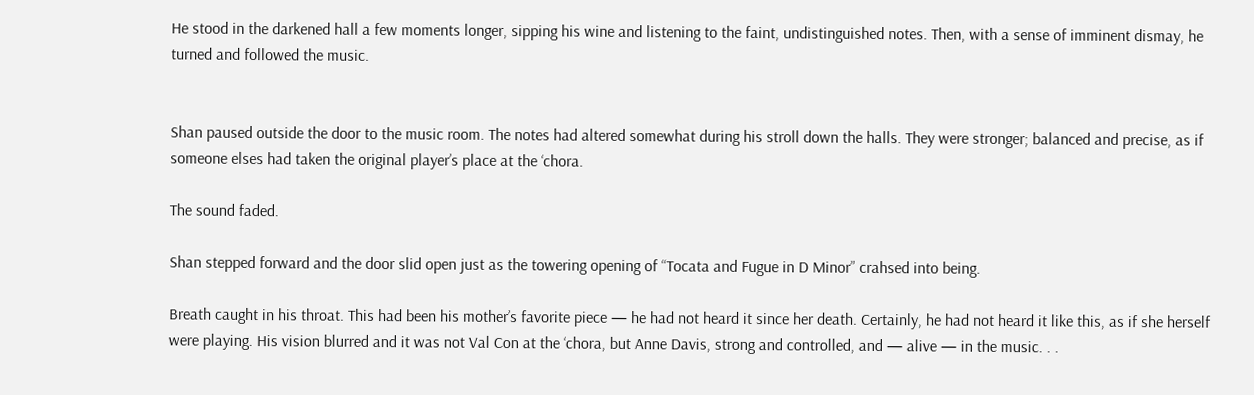He stood in the darkened hall a few moments longer, sipping his wine and listening to the faint, undistinguished notes. Then, with a sense of imminent dismay, he turned and followed the music.


Shan paused outside the door to the music room. The notes had altered somewhat during his stroll down the halls. They were stronger; balanced and precise, as if someone elses had taken the original player’s place at the ‘chora.

The sound faded.

Shan stepped forward and the door slid open just as the towering opening of “Tocata and Fugue in D Minor” crahsed into being.

Breath caught in his throat. This had been his mother’s favorite piece — he had not heard it since her death. Certainly, he had not heard it like this, as if she herself were playing. His vision blurred and it was not Val Con at the ‘chora, but Anne Davis, strong and controlled, and — alive — in the music. . .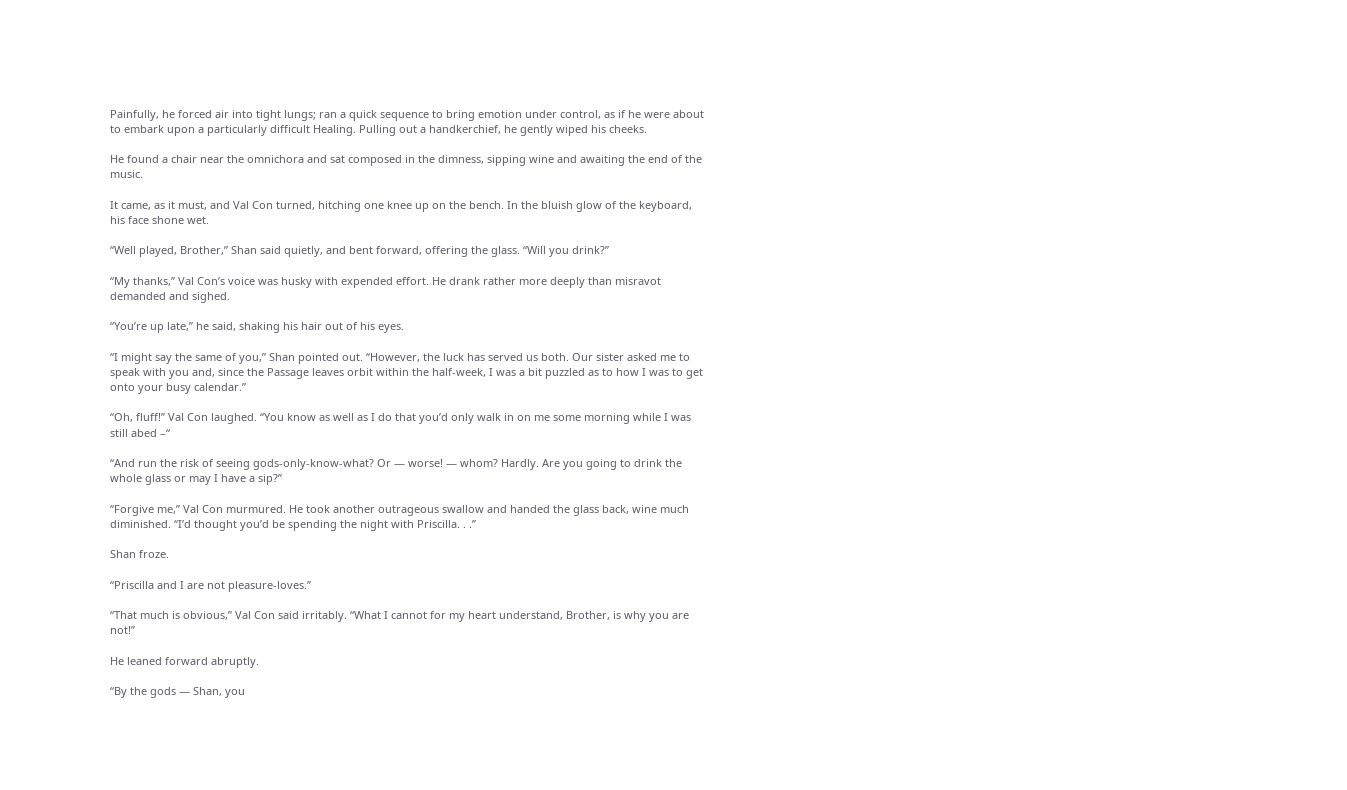Painfully, he forced air into tight lungs; ran a quick sequence to bring emotion under control, as if he were about to embark upon a particularly difficult Healing. Pulling out a handkerchief, he gently wiped his cheeks.

He found a chair near the omnichora and sat composed in the dimness, sipping wine and awaiting the end of the music.

It came, as it must, and Val Con turned, hitching one knee up on the bench. In the bluish glow of the keyboard, his face shone wet.

“Well played, Brother,” Shan said quietly, and bent forward, offering the glass. “Will you drink?”

“My thanks,” Val Con’s voice was husky with expended effort. He drank rather more deeply than misravot demanded and sighed.

“You’re up late,” he said, shaking his hair out of his eyes.

“I might say the same of you,” Shan pointed out. “However, the luck has served us both. Our sister asked me to speak with you and, since the Passage leaves orbit within the half-week, I was a bit puzzled as to how I was to get onto your busy calendar.”

“Oh, fluff!” Val Con laughed. “You know as well as I do that you’d only walk in on me some morning while I was still abed –“

“And run the risk of seeing gods-only-know-what? Or — worse! — whom? Hardly. Are you going to drink the whole glass or may I have a sip?”

“Forgive me,” Val Con murmured. He took another outrageous swallow and handed the glass back, wine much diminished. “I’d thought you’d be spending the night with Priscilla. . .”

Shan froze.

“Priscilla and I are not pleasure-loves.”

“That much is obvious,” Val Con said irritably. “What I cannot for my heart understand, Brother, is why you are not!”

He leaned forward abruptly.

“By the gods — Shan, you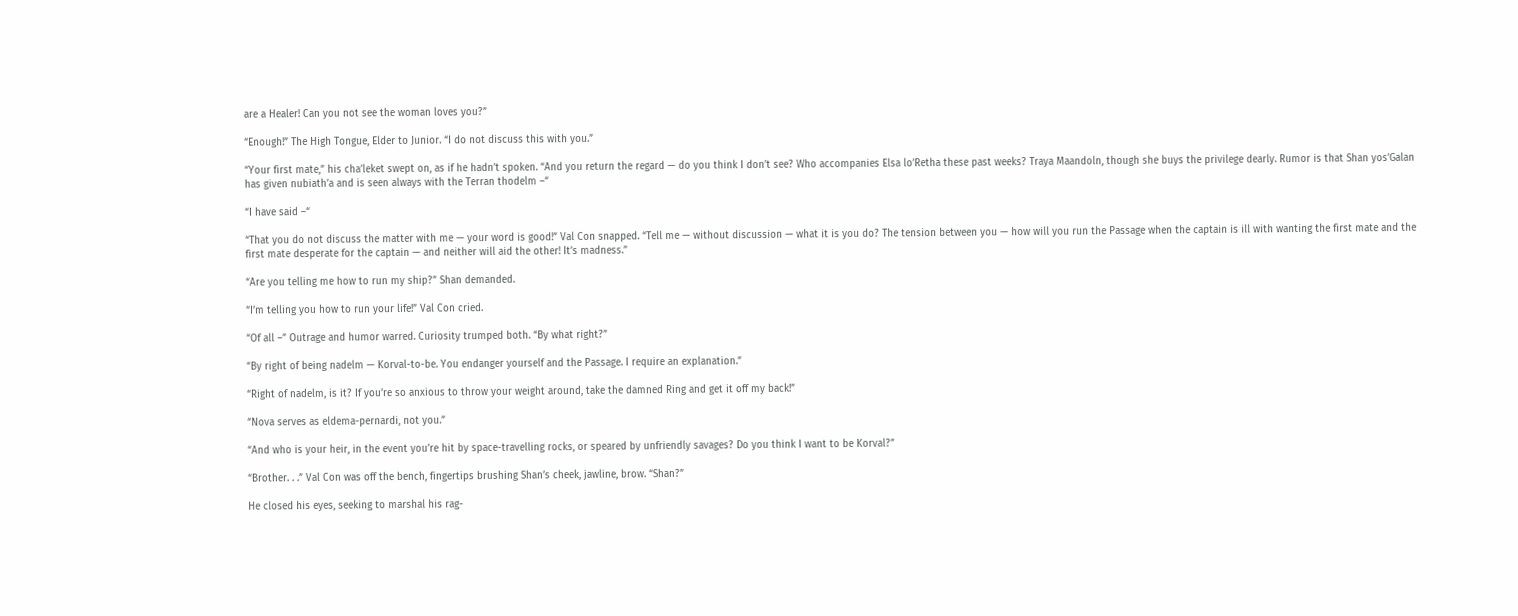are a Healer! Can you not see the woman loves you?”

“Enough!” The High Tongue, Elder to Junior. “I do not discuss this with you.”

“Your first mate,” his cha’leket swept on, as if he hadn’t spoken. “And you return the regard — do you think I don’t see? Who accompanies Elsa lo’Retha these past weeks? Traya Maandoln, though she buys the privilege dearly. Rumor is that Shan yos’Galan has given nubiath’a and is seen always with the Terran thodelm –“

“I have said –“

“That you do not discuss the matter with me — your word is good!” Val Con snapped. “Tell me — without discussion — what it is you do? The tension between you — how will you run the Passage when the captain is ill with wanting the first mate and the first mate desperate for the captain — and neither will aid the other! It’s madness.”

“Are you telling me how to run my ship?” Shan demanded.

“I’m telling you how to run your life!” Val Con cried.

“Of all –” Outrage and humor warred. Curiosity trumped both. “By what right?”

“By right of being nadelm — Korval-to-be. You endanger yourself and the Passage. I require an explanation.”

“Right of nadelm, is it? If you’re so anxious to throw your weight around, take the damned Ring and get it off my back!”

“Nova serves as eldema-pernardi, not you.”

“And who is your heir, in the event you’re hit by space-travelling rocks, or speared by unfriendly savages? Do you think I want to be Korval?”

“Brother. . .” Val Con was off the bench, fingertips brushing Shan’s cheek, jawline, brow. “Shan?”

He closed his eyes, seeking to marshal his rag-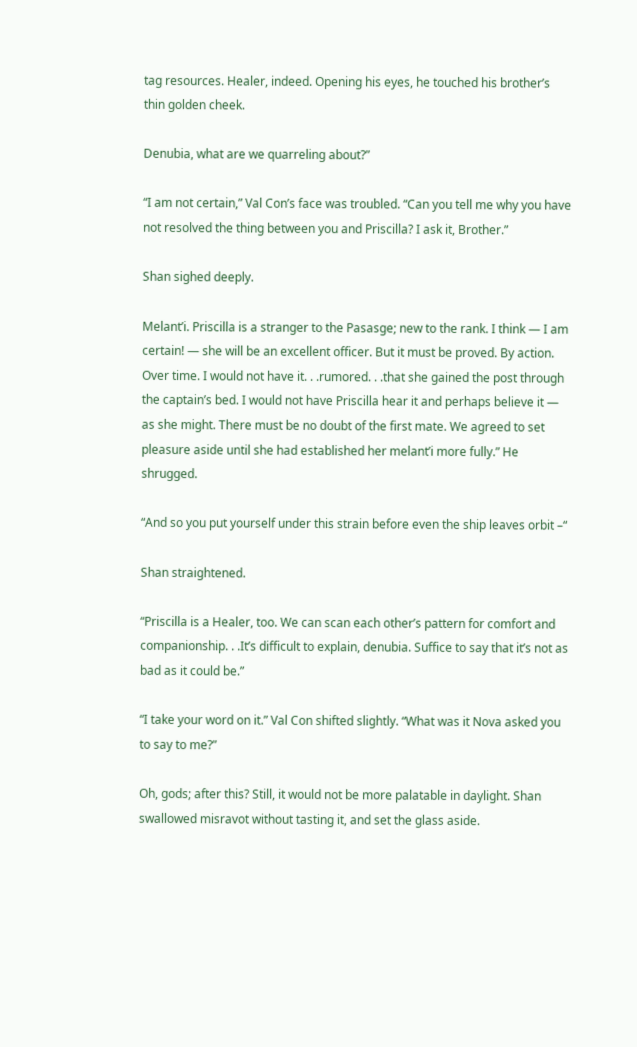tag resources. Healer, indeed. Opening his eyes, he touched his brother’s thin golden cheek.

Denubia, what are we quarreling about?”

“I am not certain,” Val Con’s face was troubled. “Can you tell me why you have not resolved the thing between you and Priscilla? I ask it, Brother.”

Shan sighed deeply.

Melant’i. Priscilla is a stranger to the Pasasge; new to the rank. I think — I am certain! — she will be an excellent officer. But it must be proved. By action. Over time. I would not have it. . .rumored. . .that she gained the post through the captain’s bed. I would not have Priscilla hear it and perhaps believe it — as she might. There must be no doubt of the first mate. We agreed to set pleasure aside until she had established her melant’i more fully.” He shrugged.

“And so you put yourself under this strain before even the ship leaves orbit –“

Shan straightened.

“Priscilla is a Healer, too. We can scan each other’s pattern for comfort and companionship. . .It’s difficult to explain, denubia. Suffice to say that it’s not as bad as it could be.”

“I take your word on it.” Val Con shifted slightly. “What was it Nova asked you to say to me?”

Oh, gods; after this? Still, it would not be more palatable in daylight. Shan swallowed misravot without tasting it, and set the glass aside.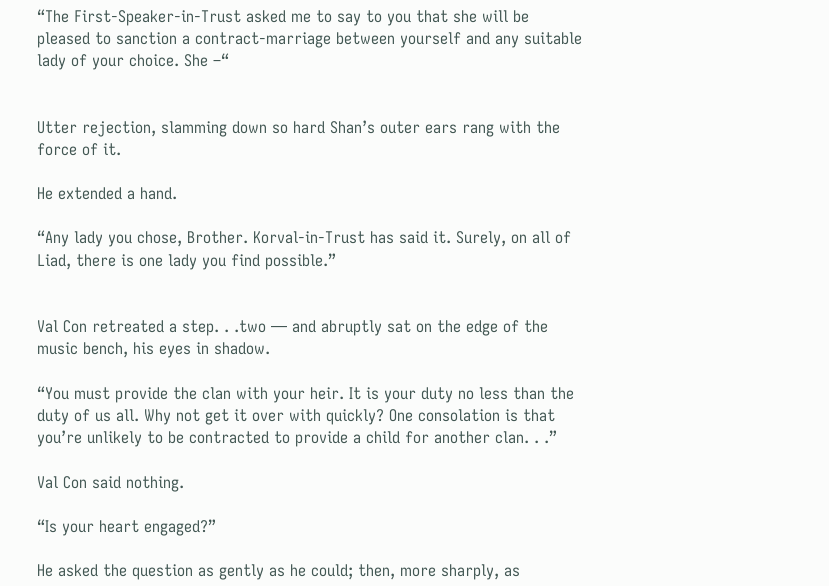“The First-Speaker-in-Trust asked me to say to you that she will be pleased to sanction a contract-marriage between yourself and any suitable lady of your choice. She –“


Utter rejection, slamming down so hard Shan’s outer ears rang with the force of it.

He extended a hand.

“Any lady you chose, Brother. Korval-in-Trust has said it. Surely, on all of Liad, there is one lady you find possible.”


Val Con retreated a step. . .two — and abruptly sat on the edge of the music bench, his eyes in shadow.

“You must provide the clan with your heir. It is your duty no less than the duty of us all. Why not get it over with quickly? One consolation is that you’re unlikely to be contracted to provide a child for another clan. . .”

Val Con said nothing.

“Is your heart engaged?”

He asked the question as gently as he could; then, more sharply, as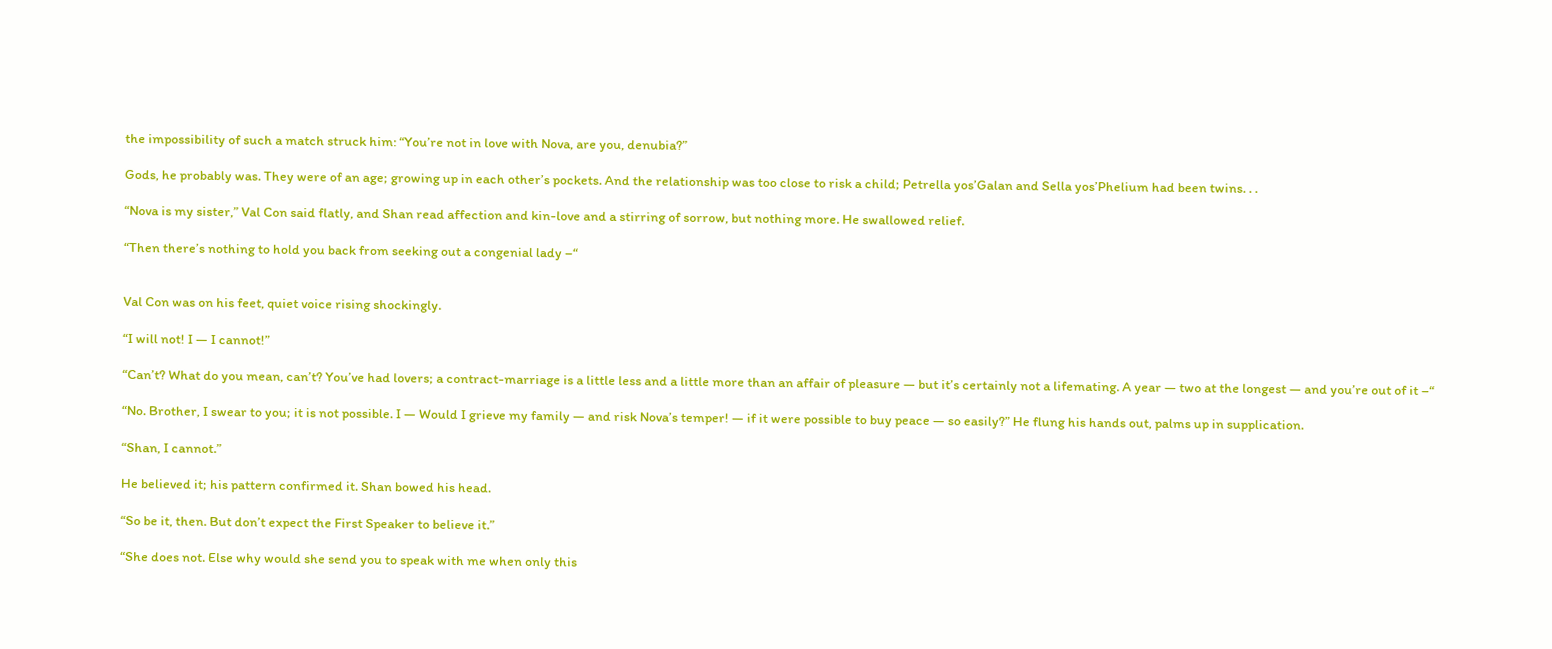the impossibility of such a match struck him: “You’re not in love with Nova, are you, denubia?”

Gods, he probably was. They were of an age; growing up in each other’s pockets. And the relationship was too close to risk a child; Petrella yos’Galan and Sella yos’Phelium had been twins. . .

“Nova is my sister,” Val Con said flatly, and Shan read affection and kin-love and a stirring of sorrow, but nothing more. He swallowed relief.

“Then there’s nothing to hold you back from seeking out a congenial lady –“


Val Con was on his feet, quiet voice rising shockingly.

“I will not! I — I cannot!”

“Can’t? What do you mean, can’t? You’ve had lovers; a contract-marriage is a little less and a little more than an affair of pleasure — but it’s certainly not a lifemating. A year — two at the longest — and you’re out of it –“

“No. Brother, I swear to you; it is not possible. I — Would I grieve my family — and risk Nova’s temper! — if it were possible to buy peace — so easily?” He flung his hands out, palms up in supplication.

“Shan, I cannot.”

He believed it; his pattern confirmed it. Shan bowed his head.

“So be it, then. But don’t expect the First Speaker to believe it.”

“She does not. Else why would she send you to speak with me when only this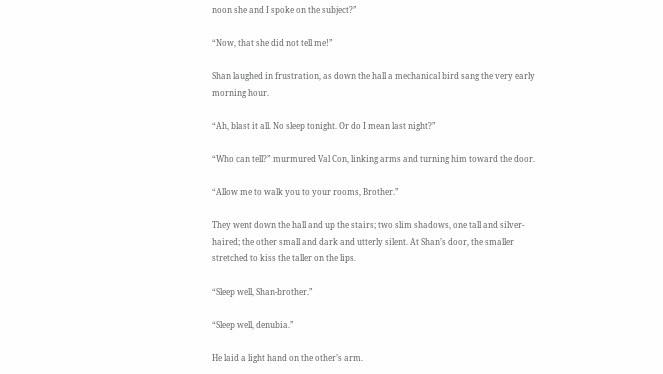noon she and I spoke on the subject?”

“Now, that she did not tell me!”

Shan laughed in frustration, as down the hall a mechanical bird sang the very early morning hour.

“Ah, blast it all. No sleep tonight. Or do I mean last night?”

“Who can tell?” murmured Val Con, linking arms and turning him toward the door.

“Allow me to walk you to your rooms, Brother.”

They went down the hall and up the stairs; two slim shadows, one tall and silver-haired; the other small and dark and utterly silent. At Shan’s door, the smaller stretched to kiss the taller on the lips.

“Sleep well, Shan-brother.”

“Sleep well, denubia.”

He laid a light hand on the other’s arm.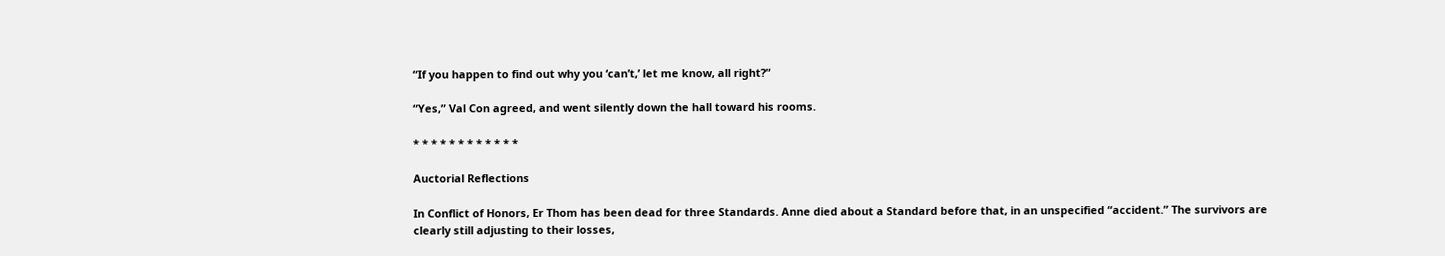“If you happen to find out why you ‘can’t,’ let me know, all right?”

“Yes,” Val Con agreed, and went silently down the hall toward his rooms.

* * * * * * * * * * * *

Auctorial Reflections

In Conflict of Honors, Er Thom has been dead for three Standards. Anne died about a Standard before that, in an unspecified “accident.” The survivors are clearly still adjusting to their losses,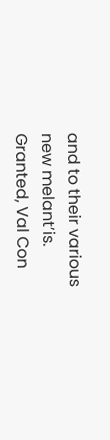and to their various new melant’is. Granted, Val Con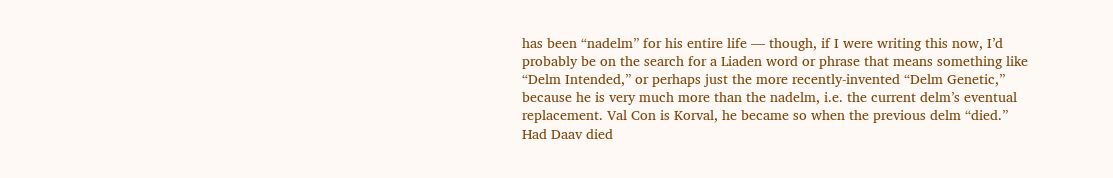has been “nadelm” for his entire life — though, if I were writing this now, I’d probably be on the search for a Liaden word or phrase that means something like “Delm Intended,” or perhaps just the more recently-invented “Delm Genetic,” because he is very much more than the nadelm, i.e. the current delm’s eventual replacement. Val Con is Korval, he became so when the previous delm “died.” Had Daav died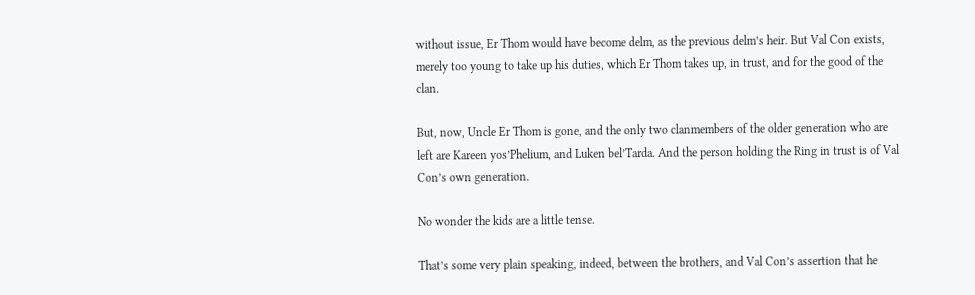without issue, Er Thom would have become delm, as the previous delm’s heir. But Val Con exists, merely too young to take up his duties, which Er Thom takes up, in trust, and for the good of the clan.

But, now, Uncle Er Thom is gone, and the only two clanmembers of the older generation who are left are Kareen yos’Phelium, and Luken bel’Tarda. And the person holding the Ring in trust is of Val Con’s own generation.

No wonder the kids are a little tense.

That’s some very plain speaking, indeed, between the brothers, and Val Con’s assertion that he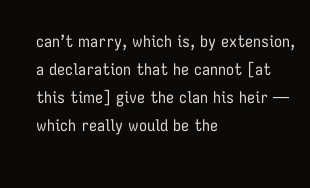can’t marry, which is, by extension, a declaration that he cannot [at this time] give the clan his heir — which really would be the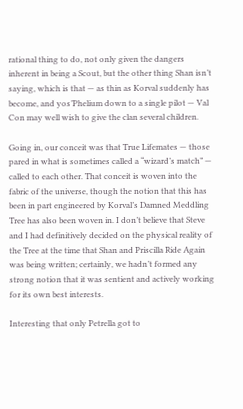rational thing to do, not only given the dangers inherent in being a Scout, but the other thing Shan isn’t saying, which is that — as thin as Korval suddenly has become, and yos’Phelium down to a single pilot — Val Con may well wish to give the clan several children.

Going in, our conceit was that True Lifemates — those pared in what is sometimes called a “wizard’s match” — called to each other. That conceit is woven into the fabric of the universe, though the notion that this has been in part engineered by Korval’s Damned Meddling Tree has also been woven in. I don’t believe that Steve and I had definitively decided on the physical reality of the Tree at the time that Shan and Priscilla Ride Again was being written; certainly, we hadn’t formed any strong notion that it was sentient and actively working for its own best interests.

Interesting that only Petrella got to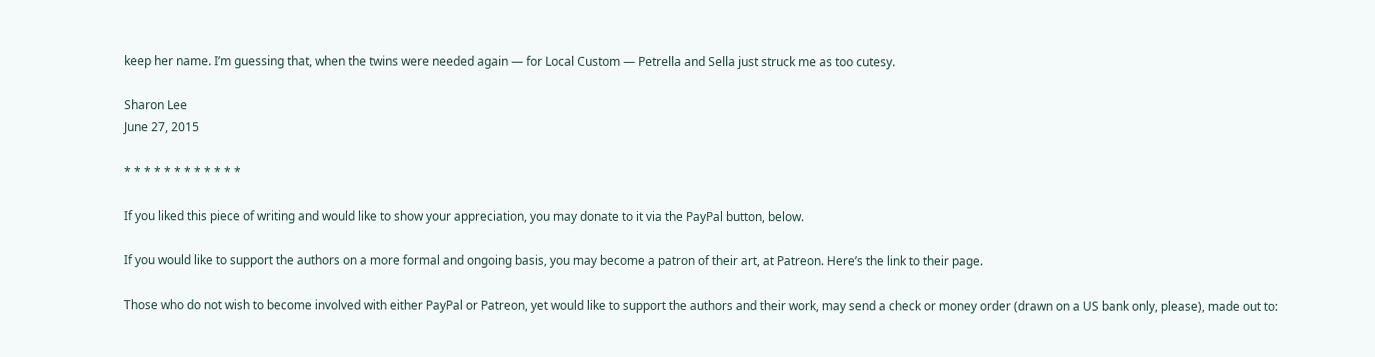keep her name. I’m guessing that, when the twins were needed again — for Local Custom — Petrella and Sella just struck me as too cutesy.

Sharon Lee
June 27, 2015

* * * * * * * * * * * *

If you liked this piece of writing and would like to show your appreciation, you may donate to it via the PayPal button, below.

If you would like to support the authors on a more formal and ongoing basis, you may become a patron of their art, at Patreon. Here’s the link to their page.

Those who do not wish to become involved with either PayPal or Patreon, yet would like to support the authors and their work, may send a check or money order (drawn on a US bank only, please), made out to: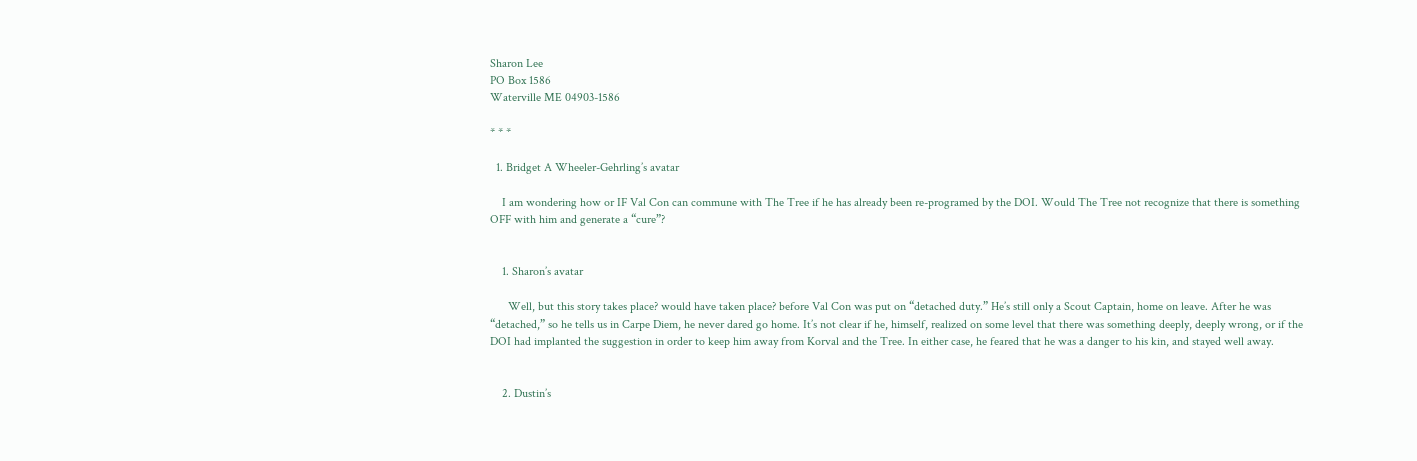Sharon Lee
PO Box 1586
Waterville ME 04903-1586

* * *

  1. Bridget A Wheeler-Gehrling’s avatar

    I am wondering how or IF Val Con can commune with The Tree if he has already been re-programed by the DOI. Would The Tree not recognize that there is something OFF with him and generate a “cure”?


    1. Sharon’s avatar

      Well, but this story takes place? would have taken place? before Val Con was put on “detached duty.” He’s still only a Scout Captain, home on leave. After he was “detached,” so he tells us in Carpe Diem, he never dared go home. It’s not clear if he, himself, realized on some level that there was something deeply, deeply wrong, or if the DOI had implanted the suggestion in order to keep him away from Korval and the Tree. In either case, he feared that he was a danger to his kin, and stayed well away.


    2. Dustin’s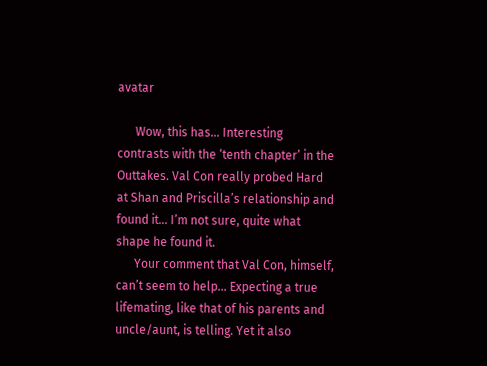avatar

      Wow, this has… Interesting contrasts with the ‘tenth chapter’ in the Outtakes. Val Con really probed Hard at Shan and Priscilla’s relationship and found it… I’m not sure, quite what shape he found it.
      Your comment that Val Con, himself, can’t seem to help… Expecting a true lifemating, like that of his parents and uncle/aunt, is telling. Yet it also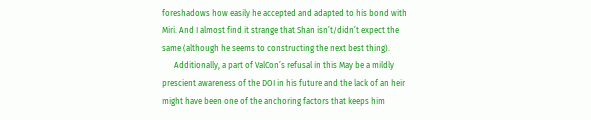foreshadows how easily he accepted and adapted to his bond with Miri. And I almost find it strange that Shan isn’t/didn’t expect the same (although he seems to constructing the next best thing).
      Additionally, a part of ValCon’s refusal in this May be a mildly prescient awareness of the DOI in his future and the lack of an heir might have been one of the anchoring factors that keeps him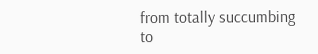from totally succumbing to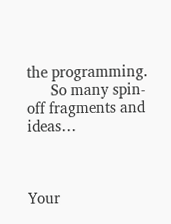the programming.
      So many spin-off fragments and ideas…



Your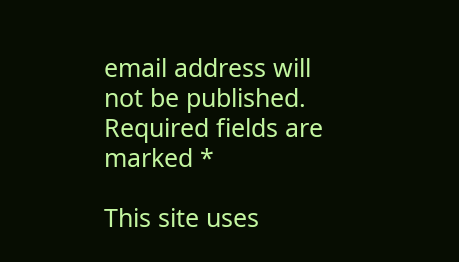email address will not be published. Required fields are marked *

This site uses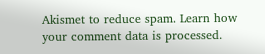Akismet to reduce spam. Learn how your comment data is processed.